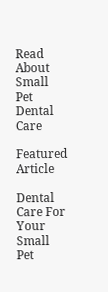Read About Small Pet Dental Care

Featured Article

Dental Care For Your Small Pet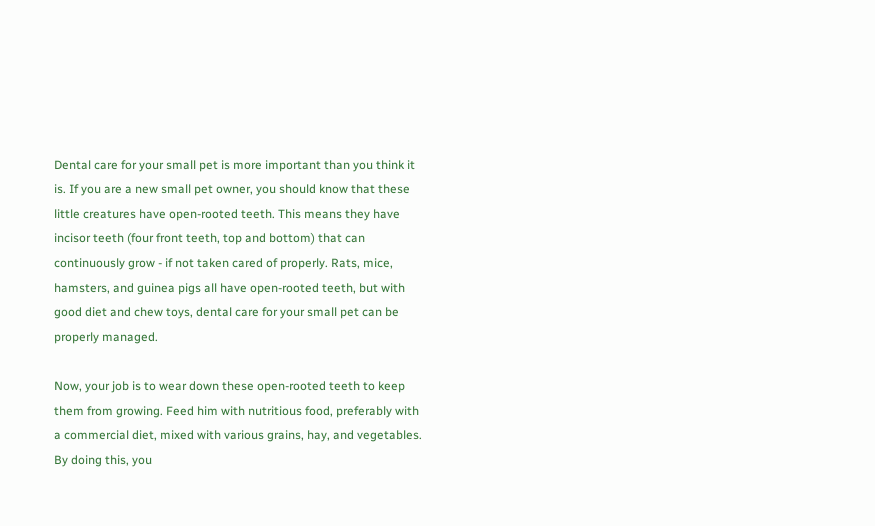Dental care for your small pet is more important than you think it is. If you are a new small pet owner, you should know that these little creatures have open-rooted teeth. This means they have incisor teeth (four front teeth, top and bottom) that can continuously grow - if not taken cared of properly. Rats, mice, hamsters, and guinea pigs all have open-rooted teeth, but with good diet and chew toys, dental care for your small pet can be properly managed.

Now, your job is to wear down these open-rooted teeth to keep them from growing. Feed him with nutritious food, preferably with a commercial diet, mixed with various grains, hay, and vegetables. By doing this, you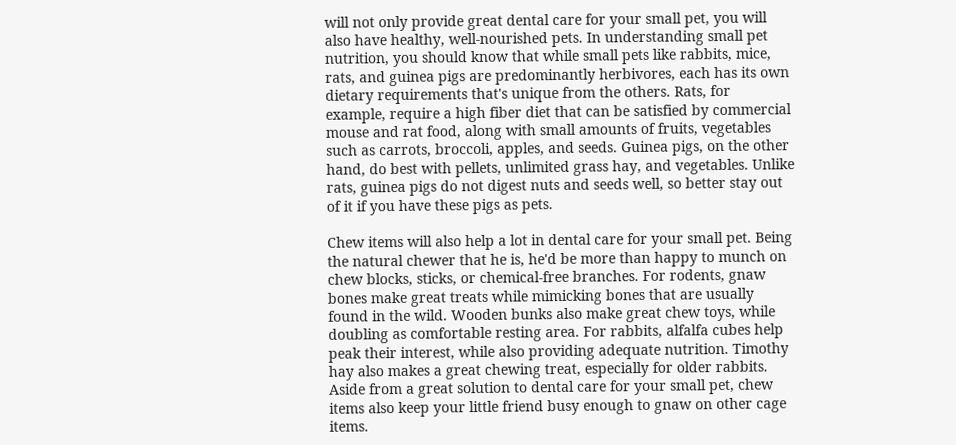will not only provide great dental care for your small pet, you will also have healthy, well-nourished pets. In understanding small pet nutrition, you should know that while small pets like rabbits, mice, rats, and guinea pigs are predominantly herbivores, each has its own dietary requirements that's unique from the others. Rats, for example, require a high fiber diet that can be satisfied by commercial mouse and rat food, along with small amounts of fruits, vegetables such as carrots, broccoli, apples, and seeds. Guinea pigs, on the other hand, do best with pellets, unlimited grass hay, and vegetables. Unlike rats, guinea pigs do not digest nuts and seeds well, so better stay out of it if you have these pigs as pets.

Chew items will also help a lot in dental care for your small pet. Being the natural chewer that he is, he'd be more than happy to munch on chew blocks, sticks, or chemical-free branches. For rodents, gnaw bones make great treats while mimicking bones that are usually found in the wild. Wooden bunks also make great chew toys, while doubling as comfortable resting area. For rabbits, alfalfa cubes help peak their interest, while also providing adequate nutrition. Timothy hay also makes a great chewing treat, especially for older rabbits. Aside from a great solution to dental care for your small pet, chew items also keep your little friend busy enough to gnaw on other cage items.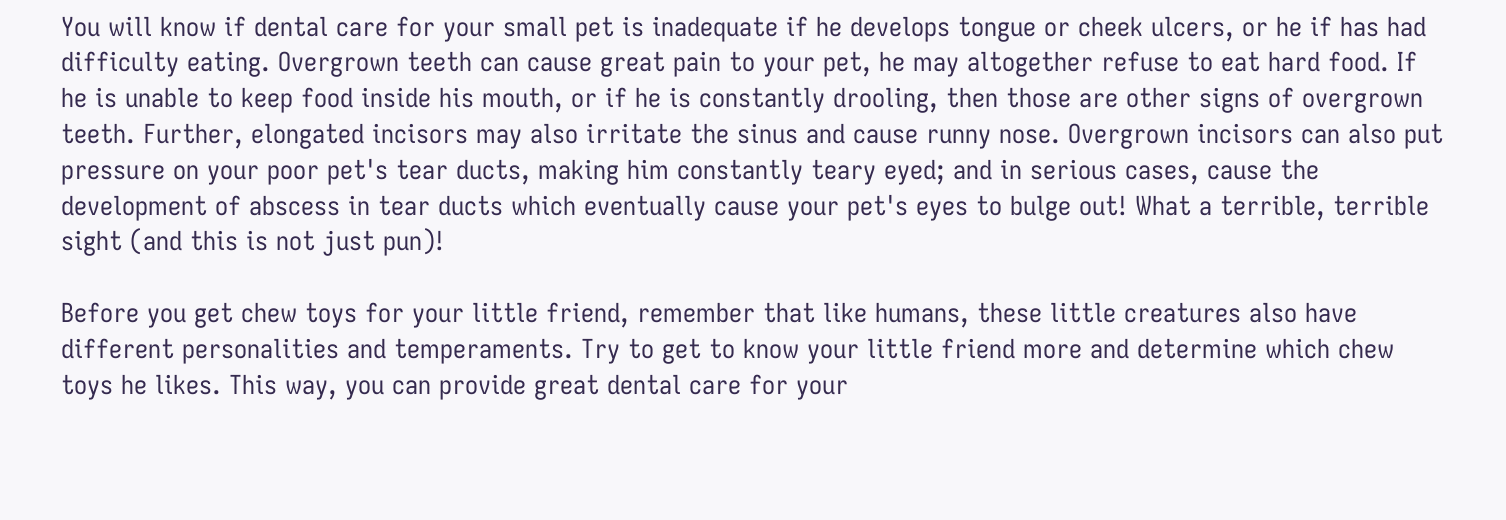You will know if dental care for your small pet is inadequate if he develops tongue or cheek ulcers, or he if has had difficulty eating. Overgrown teeth can cause great pain to your pet, he may altogether refuse to eat hard food. If he is unable to keep food inside his mouth, or if he is constantly drooling, then those are other signs of overgrown teeth. Further, elongated incisors may also irritate the sinus and cause runny nose. Overgrown incisors can also put pressure on your poor pet's tear ducts, making him constantly teary eyed; and in serious cases, cause the development of abscess in tear ducts which eventually cause your pet's eyes to bulge out! What a terrible, terrible sight (and this is not just pun)!

Before you get chew toys for your little friend, remember that like humans, these little creatures also have different personalities and temperaments. Try to get to know your little friend more and determine which chew toys he likes. This way, you can provide great dental care for your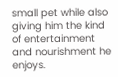small pet while also giving him the kind of entertainment and nourishment he enjoys.